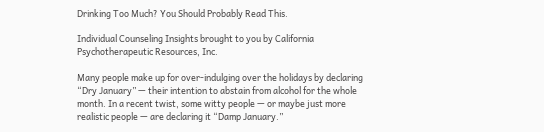Drinking Too Much? You Should Probably Read This.

Individual Counseling Insights brought to you by California Psychotherapeutic Resources, Inc.

Many people make up for over-indulging over the holidays by declaring “Dry January” — their intention to abstain from alcohol for the whole month. In a recent twist, some witty people — or maybe just more realistic people — are declaring it “Damp January.”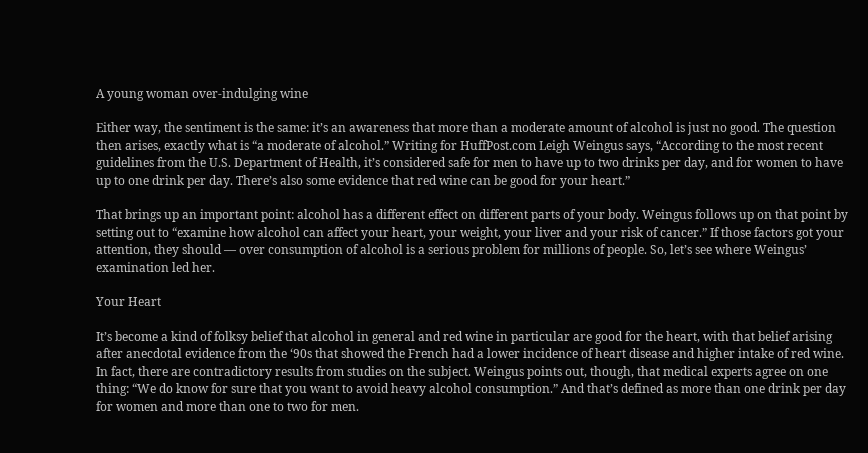A young woman over-indulging wine

Either way, the sentiment is the same: it’s an awareness that more than a moderate amount of alcohol is just no good. The question then arises, exactly what is “a moderate of alcohol.” Writing for HuffPost.com Leigh Weingus says, “According to the most recent guidelines from the U.S. Department of Health, it’s considered safe for men to have up to two drinks per day, and for women to have up to one drink per day. There’s also some evidence that red wine can be good for your heart.”

That brings up an important point: alcohol has a different effect on different parts of your body. Weingus follows up on that point by setting out to “examine how alcohol can affect your heart, your weight, your liver and your risk of cancer.” If those factors got your attention, they should — over consumption of alcohol is a serious problem for millions of people. So, let’s see where Weingus’ examination led her.

Your Heart

It’s become a kind of folksy belief that alcohol in general and red wine in particular are good for the heart, with that belief arising after anecdotal evidence from the ‘90s that showed the French had a lower incidence of heart disease and higher intake of red wine. In fact, there are contradictory results from studies on the subject. Weingus points out, though, that medical experts agree on one thing: “We do know for sure that you want to avoid heavy alcohol consumption.” And that’s defined as more than one drink per day for women and more than one to two for men.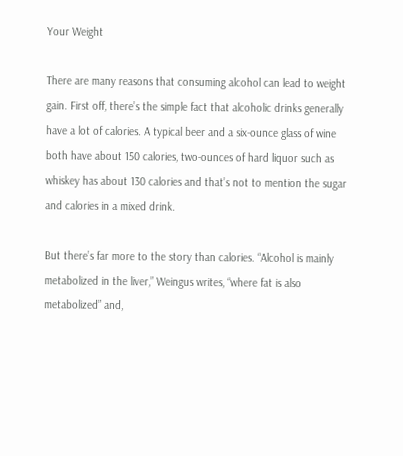Your Weight

There are many reasons that consuming alcohol can lead to weight gain. First off, there’s the simple fact that alcoholic drinks generally have a lot of calories. A typical beer and a six-ounce glass of wine both have about 150 calories, two-ounces of hard liquor such as whiskey has about 130 calories and that’s not to mention the sugar and calories in a mixed drink.

But there’s far more to the story than calories. “Alcohol is mainly metabolized in the liver,” Weingus writes, “where fat is also metabolized” and,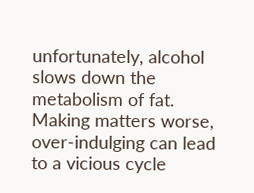unfortunately, alcohol slows down the metabolism of fat. Making matters worse, over-indulging can lead to a vicious cycle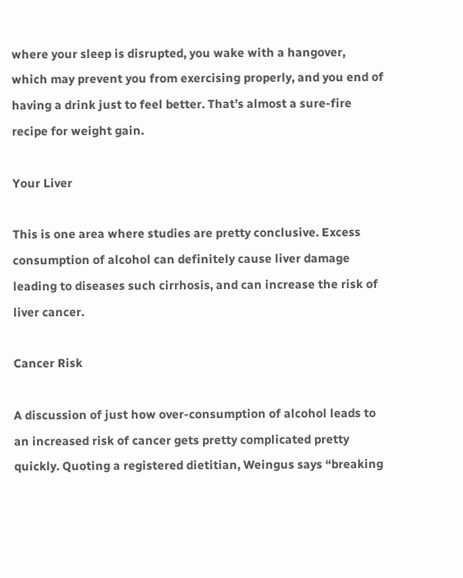where your sleep is disrupted, you wake with a hangover, which may prevent you from exercising properly, and you end of having a drink just to feel better. That’s almost a sure-fire recipe for weight gain.

Your Liver

This is one area where studies are pretty conclusive. Excess consumption of alcohol can definitely cause liver damage leading to diseases such cirrhosis, and can increase the risk of liver cancer.

Cancer Risk

A discussion of just how over-consumption of alcohol leads to an increased risk of cancer gets pretty complicated pretty quickly. Quoting a registered dietitian, Weingus says “breaking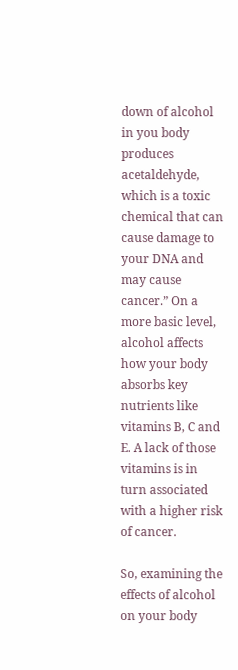down of alcohol in you body produces acetaldehyde, which is a toxic chemical that can cause damage to your DNA and may cause cancer.” On a more basic level, alcohol affects how your body absorbs key nutrients like vitamins B, C and E. A lack of those vitamins is in turn associated with a higher risk of cancer.

So, examining the effects of alcohol on your body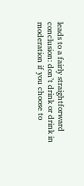leads to a fairly straightforward conclusion: don’t drink or drink in moderation if you choose to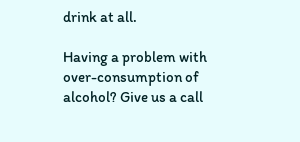drink at all.

Having a problem with over-consumption of alcohol? Give us a call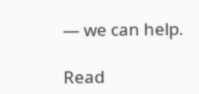— we can help.

Read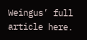Weingus’ full article here.